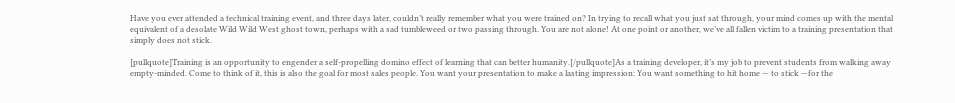Have you ever attended a technical training event, and three days later, couldn’t really remember what you were trained on? In trying to recall what you just sat through, your mind comes up with the mental equivalent of a desolate Wild Wild West ghost town, perhaps with a sad tumbleweed or two passing through. You are not alone! At one point or another, we’ve all fallen victim to a training presentation that simply does not stick.

[pullquote]Training is an opportunity to engender a self-propelling domino effect of learning that can better humanity.[/pullquote]As a training developer, it’s my job to prevent students from walking away empty-minded. Come to think of it, this is also the goal for most sales people. You want your presentation to make a lasting impression: You want something to hit home — to stick —for the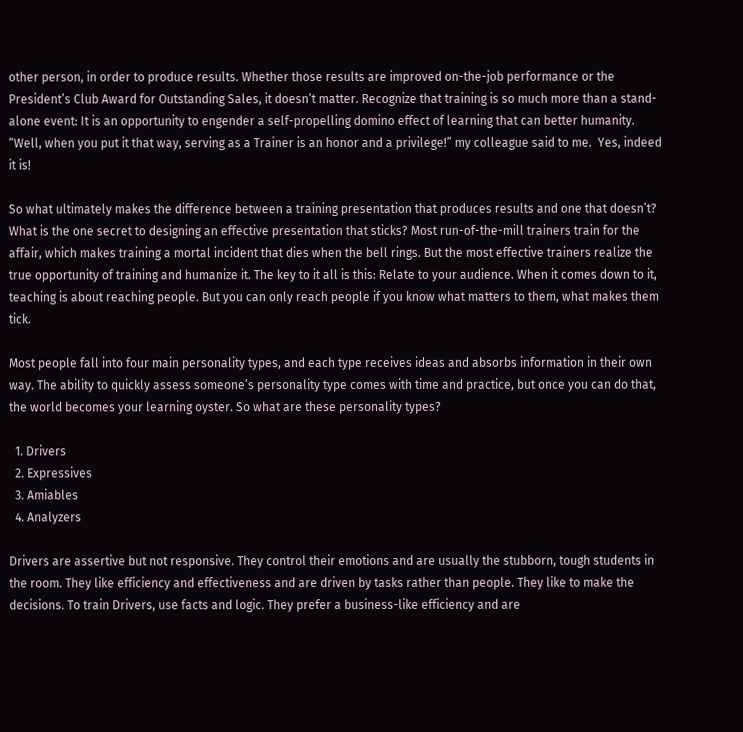other person, in order to produce results. Whether those results are improved on-the-job performance or the President’s Club Award for Outstanding Sales, it doesn’t matter. Recognize that training is so much more than a stand-alone event: It is an opportunity to engender a self-propelling domino effect of learning that can better humanity.  “Well, when you put it that way, serving as a Trainer is an honor and a privilege!” my colleague said to me.  Yes, indeed it is!

So what ultimately makes the difference between a training presentation that produces results and one that doesn’t? What is the one secret to designing an effective presentation that sticks? Most run-of-the-mill trainers train for the affair, which makes training a mortal incident that dies when the bell rings. But the most effective trainers realize the true opportunity of training and humanize it. The key to it all is this: Relate to your audience. When it comes down to it, teaching is about reaching people. But you can only reach people if you know what matters to them, what makes them tick.

Most people fall into four main personality types, and each type receives ideas and absorbs information in their own way. The ability to quickly assess someone’s personality type comes with time and practice, but once you can do that, the world becomes your learning oyster. So what are these personality types?

  1. Drivers
  2. Expressives
  3. Amiables
  4. Analyzers

Drivers are assertive but not responsive. They control their emotions and are usually the stubborn, tough students in the room. They like efficiency and effectiveness and are driven by tasks rather than people. They like to make the decisions. To train Drivers, use facts and logic. They prefer a business-like efficiency and are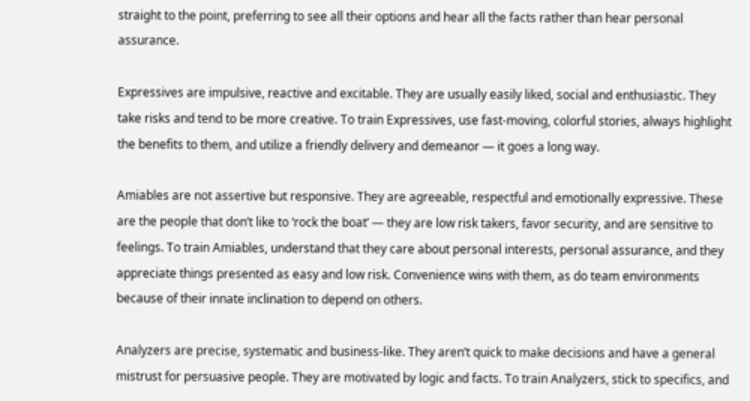straight to the point, preferring to see all their options and hear all the facts rather than hear personal assurance.

Expressives are impulsive, reactive and excitable. They are usually easily liked, social and enthusiastic. They take risks and tend to be more creative. To train Expressives, use fast-moving, colorful stories, always highlight the benefits to them, and utilize a friendly delivery and demeanor — it goes a long way.

Amiables are not assertive but responsive. They are agreeable, respectful and emotionally expressive. These are the people that don’t like to ‘rock the boat’ — they are low risk takers, favor security, and are sensitive to feelings. To train Amiables, understand that they care about personal interests, personal assurance, and they appreciate things presented as easy and low risk. Convenience wins with them, as do team environments because of their innate inclination to depend on others.

Analyzers are precise, systematic and business-like. They aren’t quick to make decisions and have a general mistrust for persuasive people. They are motivated by logic and facts. To train Analyzers, stick to specifics, and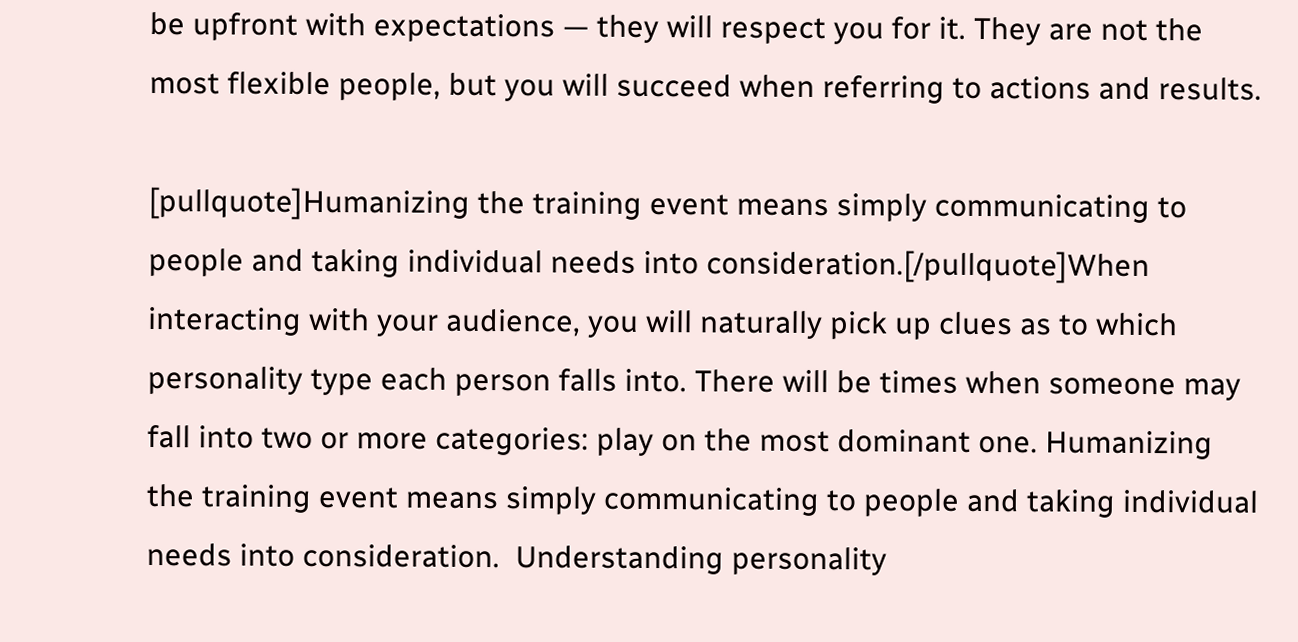be upfront with expectations — they will respect you for it. They are not the most flexible people, but you will succeed when referring to actions and results.

[pullquote]Humanizing the training event means simply communicating to people and taking individual needs into consideration.[/pullquote]When interacting with your audience, you will naturally pick up clues as to which personality type each person falls into. There will be times when someone may fall into two or more categories: play on the most dominant one. Humanizing the training event means simply communicating to people and taking individual needs into consideration.  Understanding personality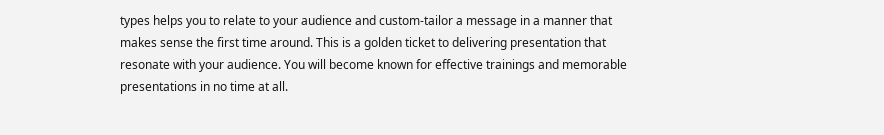types helps you to relate to your audience and custom-tailor a message in a manner that makes sense the first time around. This is a golden ticket to delivering presentation that resonate with your audience. You will become known for effective trainings and memorable presentations in no time at all.